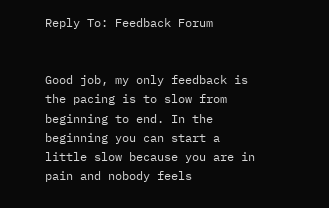Reply To: Feedback Forum


Good job, my only feedback is the pacing is to slow from beginning to end. In the beginning you can start a little slow because you are in pain and nobody feels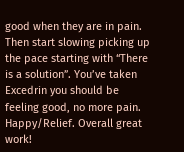good when they are in pain. Then start slowing picking up the pace starting with “There is a solution”. You’ve taken Excedrin you should be feeling good, no more pain. Happy/Relief. Overall great work!